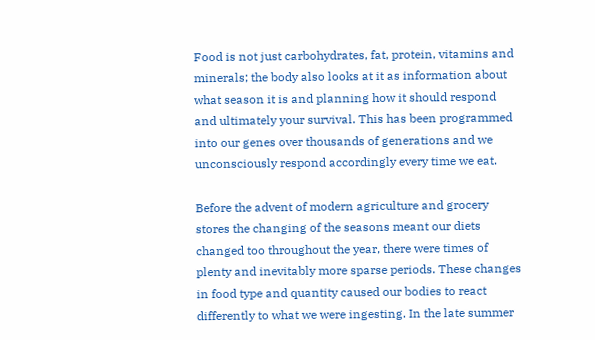Food is not just carbohydrates, fat, protein, vitamins and minerals; the body also looks at it as information about what season it is and planning how it should respond and ultimately your survival. This has been programmed into our genes over thousands of generations and we unconsciously respond accordingly every time we eat.

Before the advent of modern agriculture and grocery stores the changing of the seasons meant our diets changed too throughout the year, there were times of plenty and inevitably more sparse periods. These changes in food type and quantity caused our bodies to react differently to what we were ingesting. In the late summer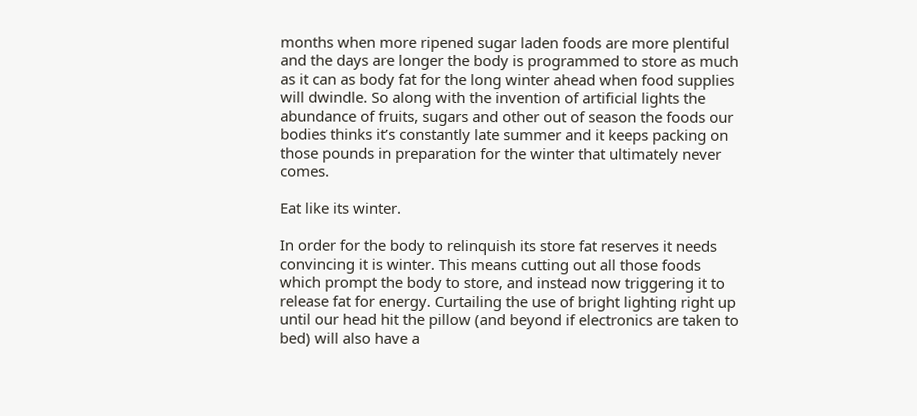months when more ripened sugar laden foods are more plentiful and the days are longer the body is programmed to store as much as it can as body fat for the long winter ahead when food supplies will dwindle. So along with the invention of artificial lights the abundance of fruits, sugars and other out of season the foods our bodies thinks it’s constantly late summer and it keeps packing on those pounds in preparation for the winter that ultimately never comes.

Eat like its winter.

In order for the body to relinquish its store fat reserves it needs convincing it is winter. This means cutting out all those foods which prompt the body to store, and instead now triggering it to release fat for energy. Curtailing the use of bright lighting right up until our head hit the pillow (and beyond if electronics are taken to bed) will also have a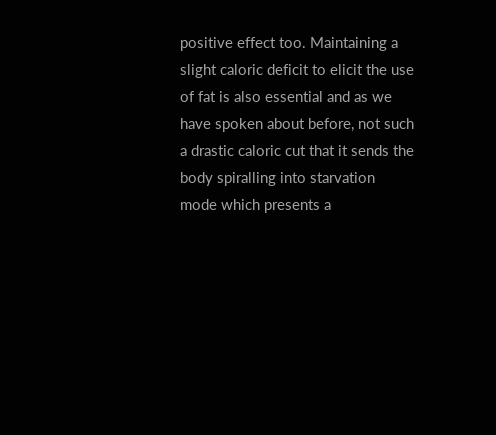positive effect too. Maintaining a slight caloric deficit to elicit the use of fat is also essential and as we have spoken about before, not such a drastic caloric cut that it sends the body spiralling into starvation mode which presents a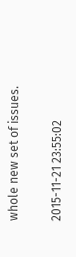whole new set of issues.

2015-11-21 23:55:02